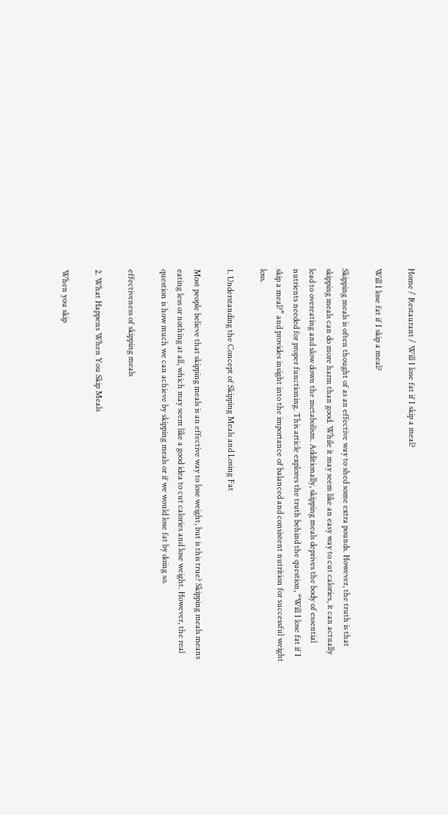Home / Restaurant / Will I lose fat if I skip a meal?

Will I lose fat if I skip a meal?

Skipping meals is often thought of as an effective way to shed some extra pounds. However, the truth is that skipping meals can do more harm than good. While it may seem like an easy way to cut calories, it can actually lead to overeating and slow down the metabolism. Additionally, skipping meals deprives the body of essential nutrients needed for proper functioning. This article explores the truth behind the question, “Will I lose fat if I skip a meal?” and provides insight into the importance of balanced and consistent nutrition for successful weight loss.

1. Understanding the Concept of Skipping Meals and Losing Fat

Most people believe that skipping meals is an effective way to lose weight, but is this true? Skipping meals means eating less or nothing at all, which may seem like a good idea to cut calories and lose weight. However, the real question is how much we can achieve by skipping meals or if we would lose fat by doing so.

effectiveness of skipping meals

2. What Happens When You Skip Meals

When you skip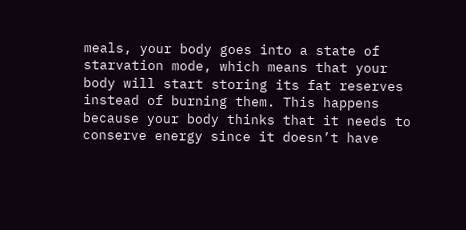meals, your body goes into a state of starvation mode, which means that your body will start storing its fat reserves instead of burning them. This happens because your body thinks that it needs to conserve energy since it doesn’t have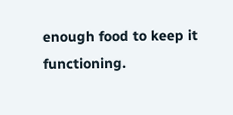enough food to keep it functioning.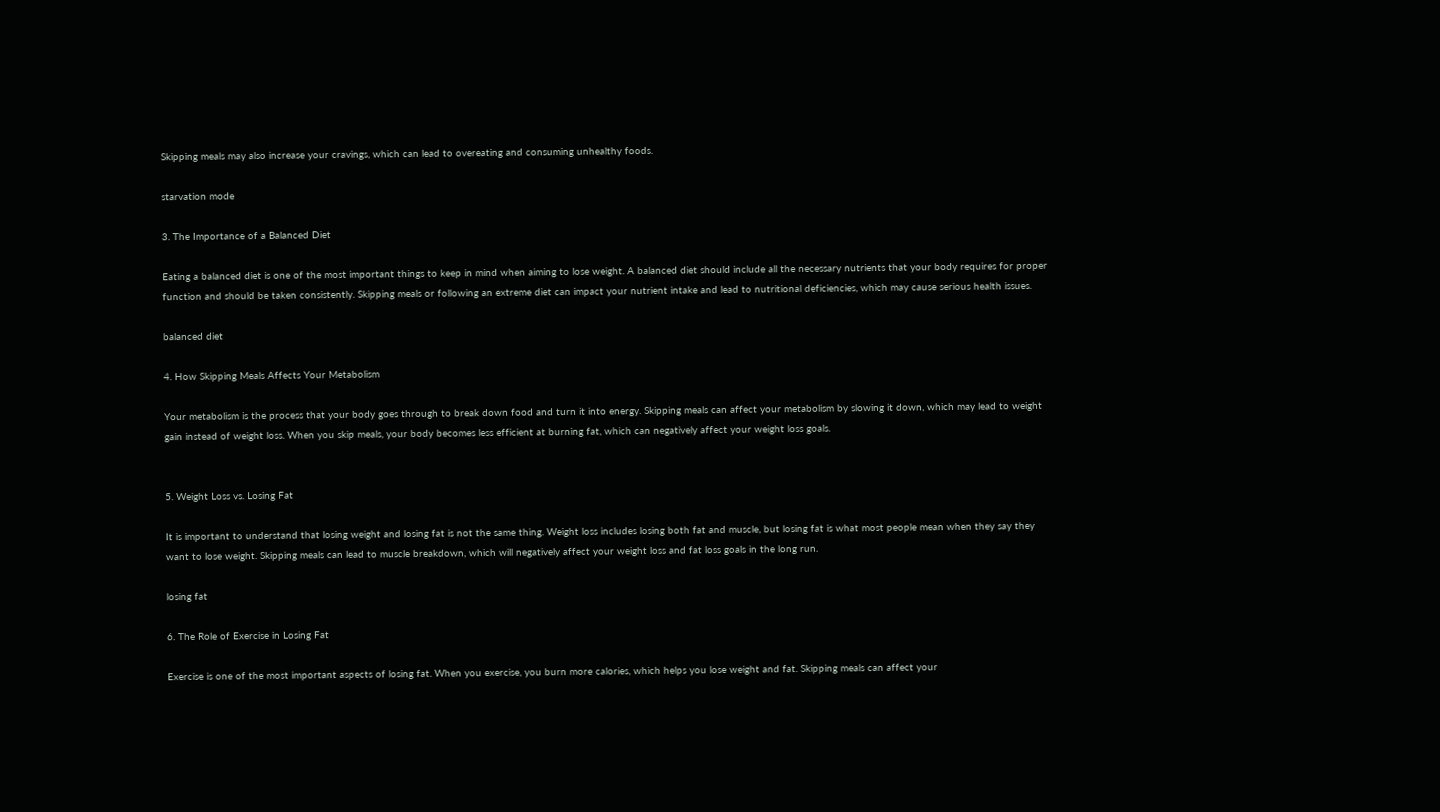Skipping meals may also increase your cravings, which can lead to overeating and consuming unhealthy foods.

starvation mode

3. The Importance of a Balanced Diet

Eating a balanced diet is one of the most important things to keep in mind when aiming to lose weight. A balanced diet should include all the necessary nutrients that your body requires for proper function and should be taken consistently. Skipping meals or following an extreme diet can impact your nutrient intake and lead to nutritional deficiencies, which may cause serious health issues.

balanced diet

4. How Skipping Meals Affects Your Metabolism

Your metabolism is the process that your body goes through to break down food and turn it into energy. Skipping meals can affect your metabolism by slowing it down, which may lead to weight gain instead of weight loss. When you skip meals, your body becomes less efficient at burning fat, which can negatively affect your weight loss goals.


5. Weight Loss vs. Losing Fat

It is important to understand that losing weight and losing fat is not the same thing. Weight loss includes losing both fat and muscle, but losing fat is what most people mean when they say they want to lose weight. Skipping meals can lead to muscle breakdown, which will negatively affect your weight loss and fat loss goals in the long run.

losing fat

6. The Role of Exercise in Losing Fat

Exercise is one of the most important aspects of losing fat. When you exercise, you burn more calories, which helps you lose weight and fat. Skipping meals can affect your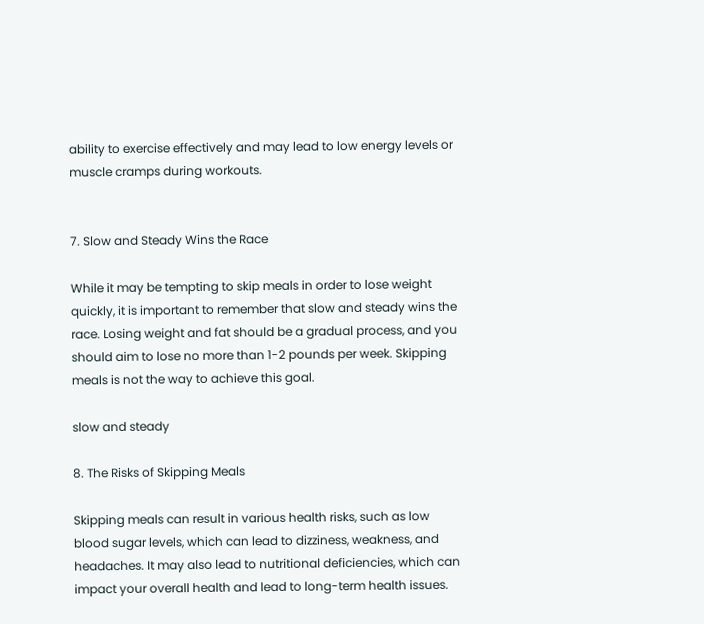ability to exercise effectively and may lead to low energy levels or muscle cramps during workouts.


7. Slow and Steady Wins the Race

While it may be tempting to skip meals in order to lose weight quickly, it is important to remember that slow and steady wins the race. Losing weight and fat should be a gradual process, and you should aim to lose no more than 1-2 pounds per week. Skipping meals is not the way to achieve this goal.

slow and steady

8. The Risks of Skipping Meals

Skipping meals can result in various health risks, such as low blood sugar levels, which can lead to dizziness, weakness, and headaches. It may also lead to nutritional deficiencies, which can impact your overall health and lead to long-term health issues.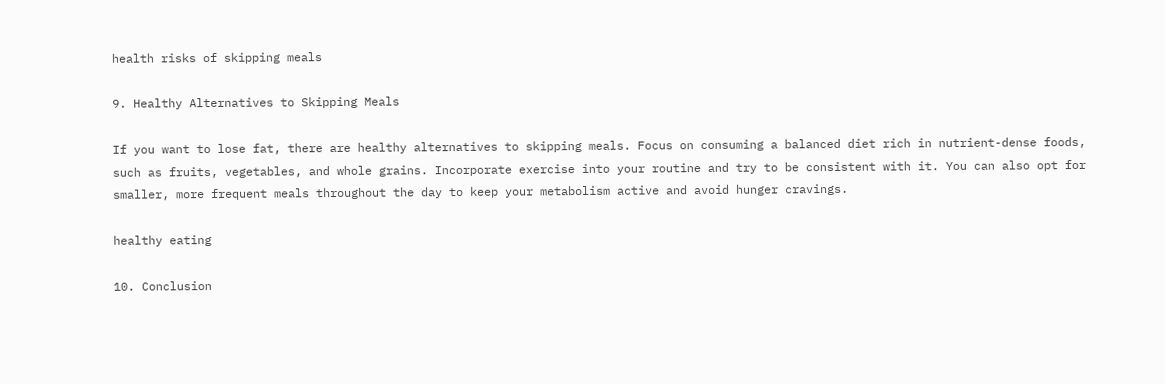health risks of skipping meals

9. Healthy Alternatives to Skipping Meals

If you want to lose fat, there are healthy alternatives to skipping meals. Focus on consuming a balanced diet rich in nutrient-dense foods, such as fruits, vegetables, and whole grains. Incorporate exercise into your routine and try to be consistent with it. You can also opt for smaller, more frequent meals throughout the day to keep your metabolism active and avoid hunger cravings.

healthy eating

10. Conclusion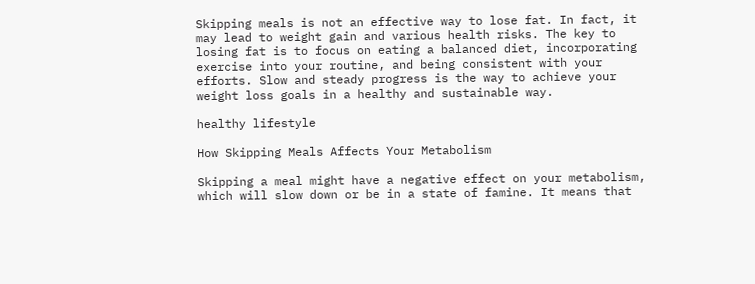Skipping meals is not an effective way to lose fat. In fact, it may lead to weight gain and various health risks. The key to losing fat is to focus on eating a balanced diet, incorporating exercise into your routine, and being consistent with your efforts. Slow and steady progress is the way to achieve your weight loss goals in a healthy and sustainable way.

healthy lifestyle

How Skipping Meals Affects Your Metabolism

Skipping a meal might have a negative effect on your metabolism, which will slow down or be in a state of famine. It means that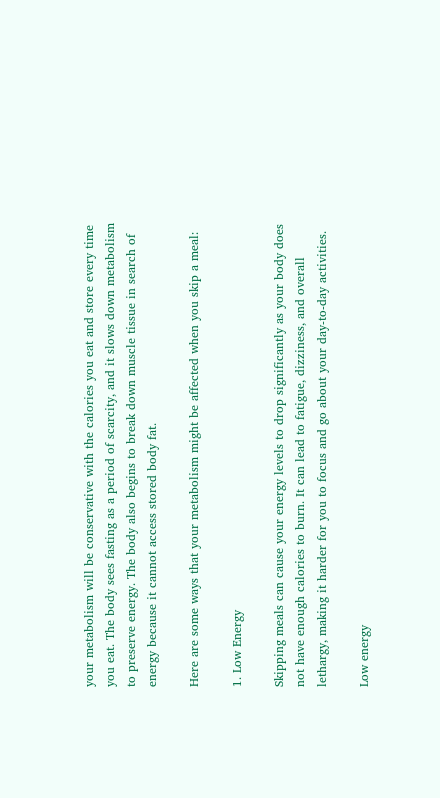your metabolism will be conservative with the calories you eat and store every time you eat. The body sees fasting as a period of scarcity, and it slows down metabolism to preserve energy. The body also begins to break down muscle tissue in search of energy because it cannot access stored body fat.

Here are some ways that your metabolism might be affected when you skip a meal:

1. Low Energy

Skipping meals can cause your energy levels to drop significantly as your body does not have enough calories to burn. It can lead to fatigue, dizziness, and overall lethargy, making it harder for you to focus and go about your day-to-day activities.

Low energy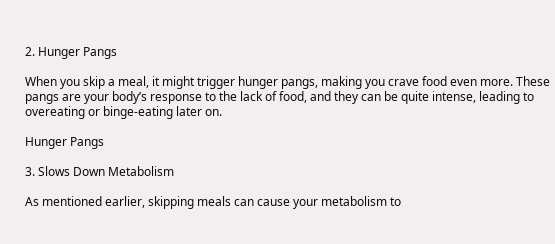2. Hunger Pangs

When you skip a meal, it might trigger hunger pangs, making you crave food even more. These pangs are your body’s response to the lack of food, and they can be quite intense, leading to overeating or binge-eating later on.

Hunger Pangs

3. Slows Down Metabolism

As mentioned earlier, skipping meals can cause your metabolism to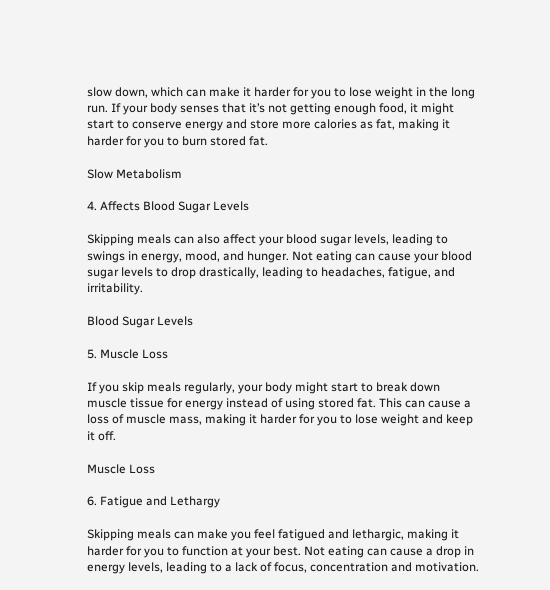slow down, which can make it harder for you to lose weight in the long run. If your body senses that it’s not getting enough food, it might start to conserve energy and store more calories as fat, making it harder for you to burn stored fat.

Slow Metabolism

4. Affects Blood Sugar Levels

Skipping meals can also affect your blood sugar levels, leading to swings in energy, mood, and hunger. Not eating can cause your blood sugar levels to drop drastically, leading to headaches, fatigue, and irritability.

Blood Sugar Levels

5. Muscle Loss

If you skip meals regularly, your body might start to break down muscle tissue for energy instead of using stored fat. This can cause a loss of muscle mass, making it harder for you to lose weight and keep it off.

Muscle Loss

6. Fatigue and Lethargy

Skipping meals can make you feel fatigued and lethargic, making it harder for you to function at your best. Not eating can cause a drop in energy levels, leading to a lack of focus, concentration and motivation.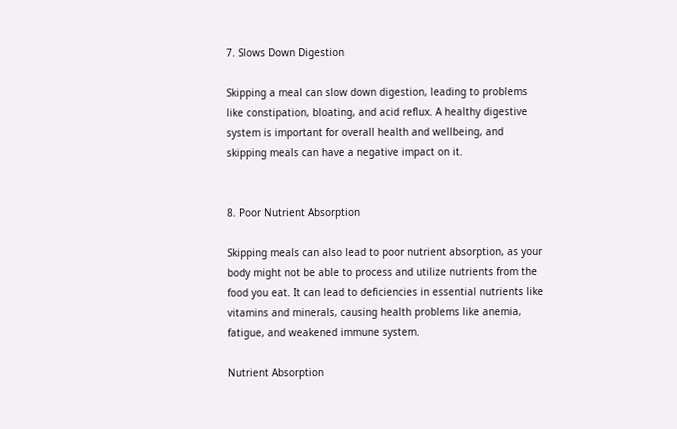7. Slows Down Digestion

Skipping a meal can slow down digestion, leading to problems like constipation, bloating, and acid reflux. A healthy digestive system is important for overall health and wellbeing, and skipping meals can have a negative impact on it.


8. Poor Nutrient Absorption

Skipping meals can also lead to poor nutrient absorption, as your body might not be able to process and utilize nutrients from the food you eat. It can lead to deficiencies in essential nutrients like vitamins and minerals, causing health problems like anemia, fatigue, and weakened immune system.

Nutrient Absorption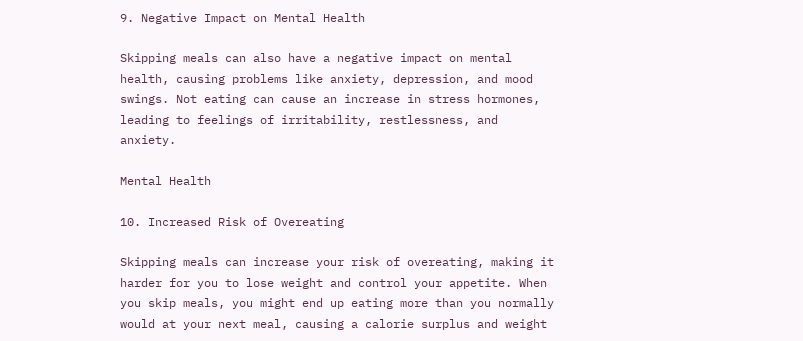9. Negative Impact on Mental Health

Skipping meals can also have a negative impact on mental health, causing problems like anxiety, depression, and mood swings. Not eating can cause an increase in stress hormones, leading to feelings of irritability, restlessness, and anxiety.

Mental Health

10. Increased Risk of Overeating

Skipping meals can increase your risk of overeating, making it harder for you to lose weight and control your appetite. When you skip meals, you might end up eating more than you normally would at your next meal, causing a calorie surplus and weight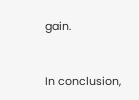gain.


In conclusion,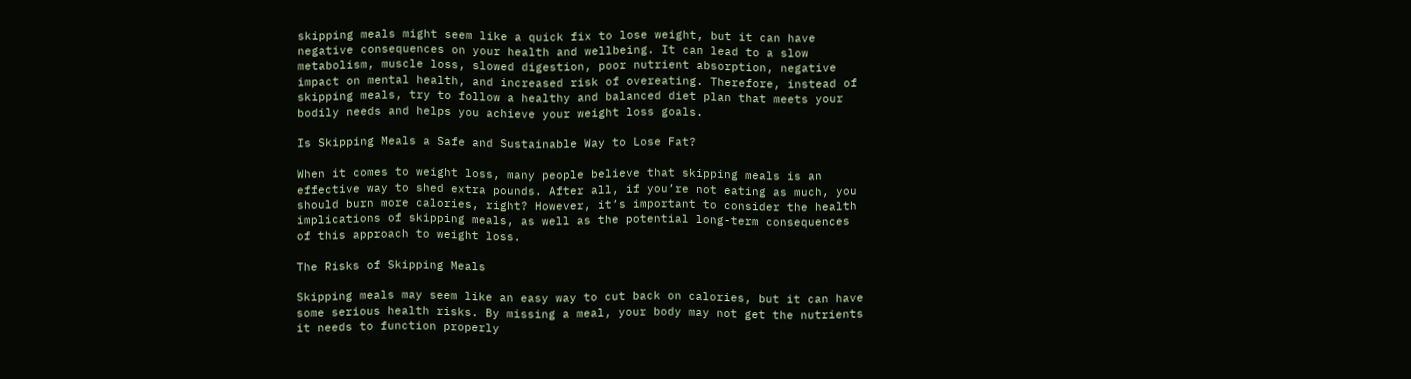skipping meals might seem like a quick fix to lose weight, but it can have negative consequences on your health and wellbeing. It can lead to a slow metabolism, muscle loss, slowed digestion, poor nutrient absorption, negative impact on mental health, and increased risk of overeating. Therefore, instead of skipping meals, try to follow a healthy and balanced diet plan that meets your bodily needs and helps you achieve your weight loss goals.

Is Skipping Meals a Safe and Sustainable Way to Lose Fat?

When it comes to weight loss, many people believe that skipping meals is an effective way to shed extra pounds. After all, if you’re not eating as much, you should burn more calories, right? However, it’s important to consider the health implications of skipping meals, as well as the potential long-term consequences of this approach to weight loss.

The Risks of Skipping Meals

Skipping meals may seem like an easy way to cut back on calories, but it can have some serious health risks. By missing a meal, your body may not get the nutrients it needs to function properly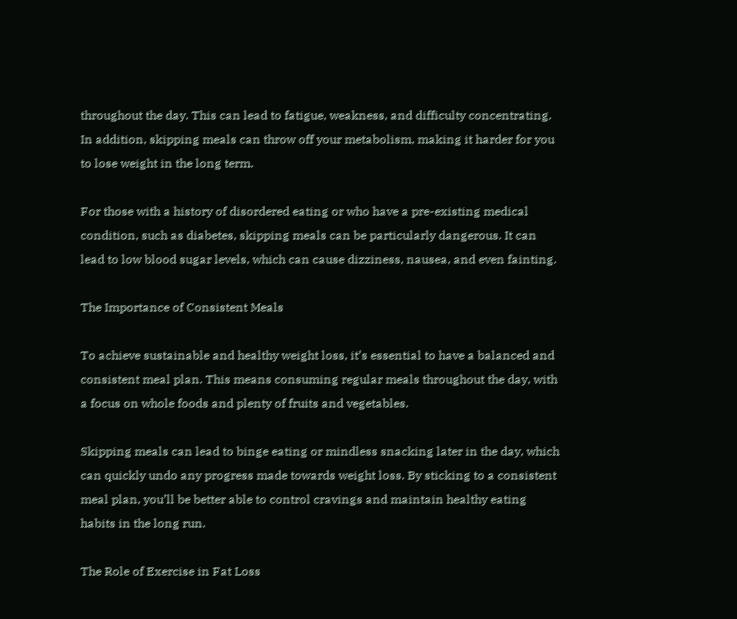throughout the day. This can lead to fatigue, weakness, and difficulty concentrating. In addition, skipping meals can throw off your metabolism, making it harder for you to lose weight in the long term.

For those with a history of disordered eating or who have a pre-existing medical condition, such as diabetes, skipping meals can be particularly dangerous. It can lead to low blood sugar levels, which can cause dizziness, nausea, and even fainting.

The Importance of Consistent Meals

To achieve sustainable and healthy weight loss, it’s essential to have a balanced and consistent meal plan. This means consuming regular meals throughout the day, with a focus on whole foods and plenty of fruits and vegetables.

Skipping meals can lead to binge eating or mindless snacking later in the day, which can quickly undo any progress made towards weight loss. By sticking to a consistent meal plan, you’ll be better able to control cravings and maintain healthy eating habits in the long run.

The Role of Exercise in Fat Loss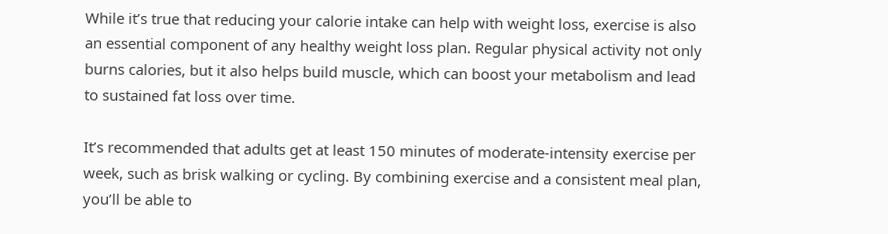While it’s true that reducing your calorie intake can help with weight loss, exercise is also an essential component of any healthy weight loss plan. Regular physical activity not only burns calories, but it also helps build muscle, which can boost your metabolism and lead to sustained fat loss over time.

It’s recommended that adults get at least 150 minutes of moderate-intensity exercise per week, such as brisk walking or cycling. By combining exercise and a consistent meal plan, you’ll be able to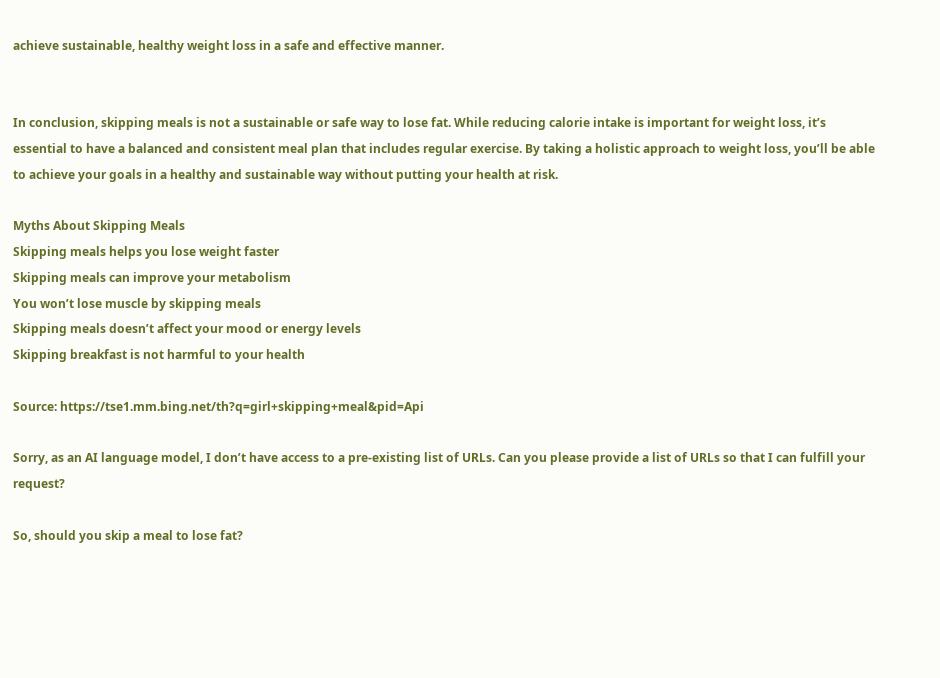achieve sustainable, healthy weight loss in a safe and effective manner.


In conclusion, skipping meals is not a sustainable or safe way to lose fat. While reducing calorie intake is important for weight loss, it’s essential to have a balanced and consistent meal plan that includes regular exercise. By taking a holistic approach to weight loss, you’ll be able to achieve your goals in a healthy and sustainable way without putting your health at risk.

Myths About Skipping Meals
Skipping meals helps you lose weight faster
Skipping meals can improve your metabolism
You won’t lose muscle by skipping meals
Skipping meals doesn’t affect your mood or energy levels
Skipping breakfast is not harmful to your health

Source: https://tse1.mm.bing.net/th?q=girl+skipping+meal&pid=Api

Sorry, as an AI language model, I don’t have access to a pre-existing list of URLs. Can you please provide a list of URLs so that I can fulfill your request?

So, should you skip a meal to lose fat?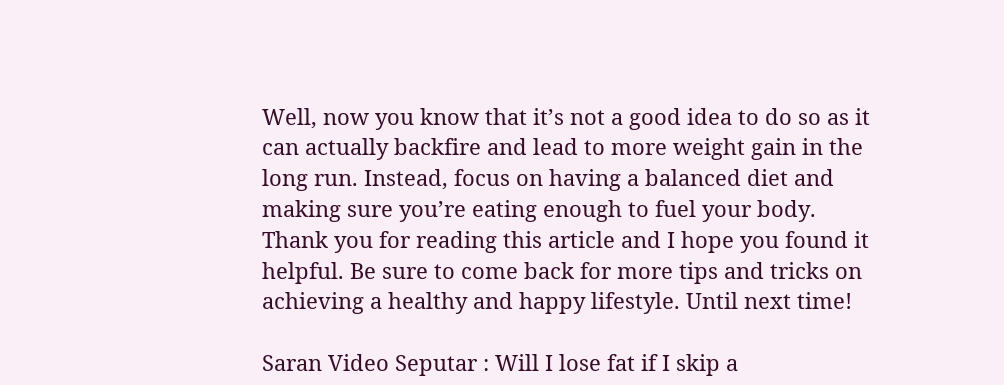Well, now you know that it’s not a good idea to do so as it can actually backfire and lead to more weight gain in the long run. Instead, focus on having a balanced diet and making sure you’re eating enough to fuel your body. Thank you for reading this article and I hope you found it helpful. Be sure to come back for more tips and tricks on achieving a healthy and happy lifestyle. Until next time!

Saran Video Seputar : Will I lose fat if I skip a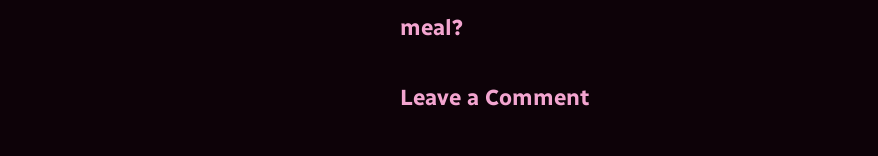meal?

Leave a Comment